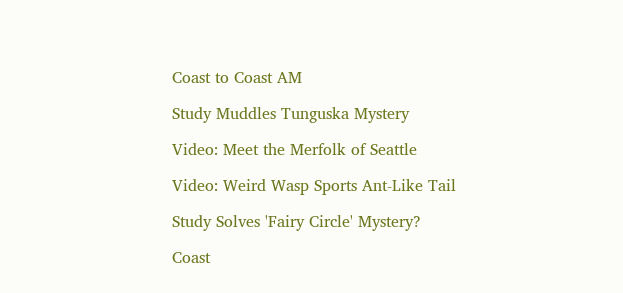Coast to Coast AM

Study Muddles Tunguska Mystery

Video: Meet the Merfolk of Seattle

Video: Weird Wasp Sports Ant-Like Tail

Study Solves 'Fairy Circle' Mystery?

Coast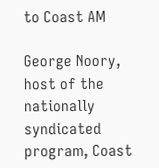to Coast AM

George Noory, host of the nationally syndicated program, Coast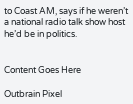to Coast AM, says if he weren’t a national radio talk show host he’d be in politics.


Content Goes Here

Outbrain Pixel